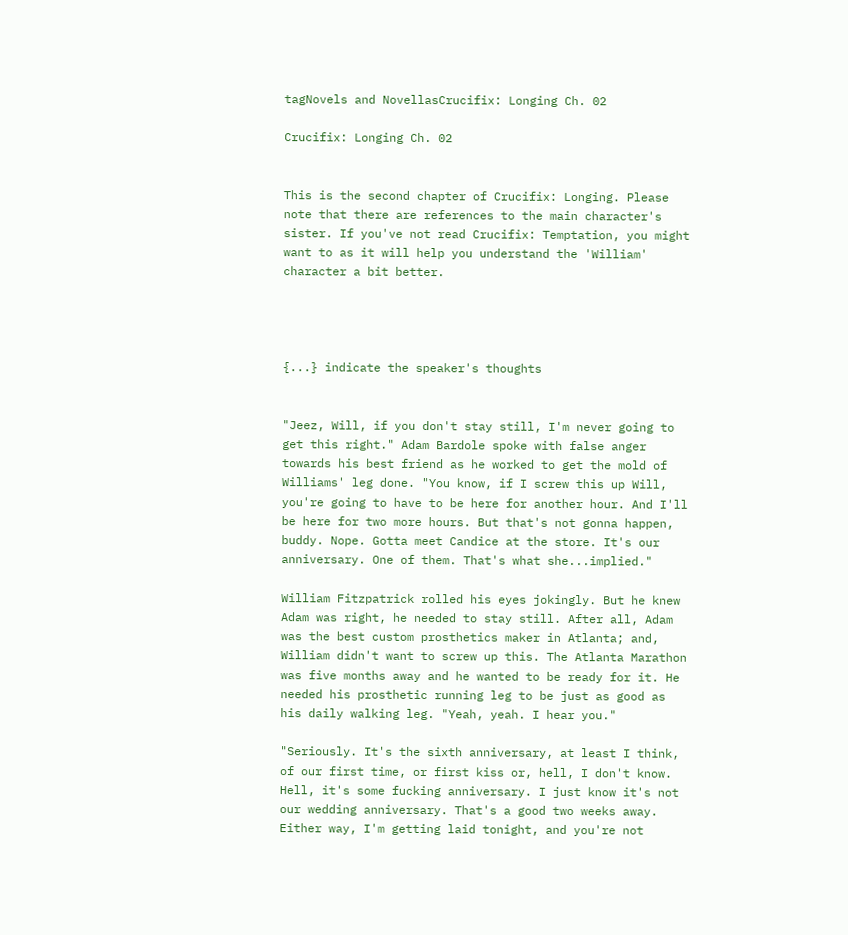tagNovels and NovellasCrucifix: Longing Ch. 02

Crucifix: Longing Ch. 02


This is the second chapter of Crucifix: Longing. Please note that there are references to the main character's sister. If you've not read Crucifix: Temptation, you might want to as it will help you understand the 'William' character a bit better.




{...} indicate the speaker's thoughts


"Jeez, Will, if you don't stay still, I'm never going to get this right." Adam Bardole spoke with false anger towards his best friend as he worked to get the mold of Williams' leg done. "You know, if I screw this up Will, you're going to have to be here for another hour. And I'll be here for two more hours. But that's not gonna happen, buddy. Nope. Gotta meet Candice at the store. It's our anniversary. One of them. That's what she...implied."

William Fitzpatrick rolled his eyes jokingly. But he knew Adam was right, he needed to stay still. After all, Adam was the best custom prosthetics maker in Atlanta; and, William didn't want to screw up this. The Atlanta Marathon was five months away and he wanted to be ready for it. He needed his prosthetic running leg to be just as good as his daily walking leg. "Yeah, yeah. I hear you."

"Seriously. It's the sixth anniversary, at least I think, of our first time, or first kiss or, hell, I don't know. Hell, it's some fucking anniversary. I just know it's not our wedding anniversary. That's a good two weeks away. Either way, I'm getting laid tonight, and you're not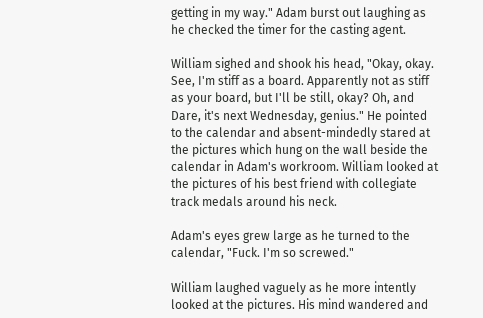getting in my way." Adam burst out laughing as he checked the timer for the casting agent.

William sighed and shook his head, "Okay, okay. See, I'm stiff as a board. Apparently not as stiff as your board, but I'll be still, okay? Oh, and Dare, it's next Wednesday, genius." He pointed to the calendar and absent-mindedly stared at the pictures which hung on the wall beside the calendar in Adam's workroom. William looked at the pictures of his best friend with collegiate track medals around his neck.

Adam's eyes grew large as he turned to the calendar, "Fuck. I'm so screwed."

William laughed vaguely as he more intently looked at the pictures. His mind wandered and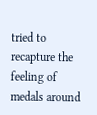tried to recapture the feeling of medals around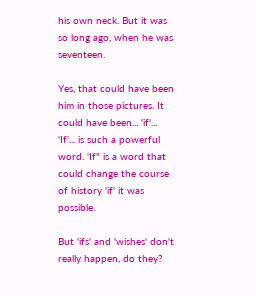his own neck. But it was so long ago, when he was seventeen.

Yes, that could have been him in those pictures. It could have been... 'if'... 'If'... is such a powerful word. 'If" is a word that could change the course of history 'if' it was possible.

But 'ifs' and 'wishes' don't really happen, do they?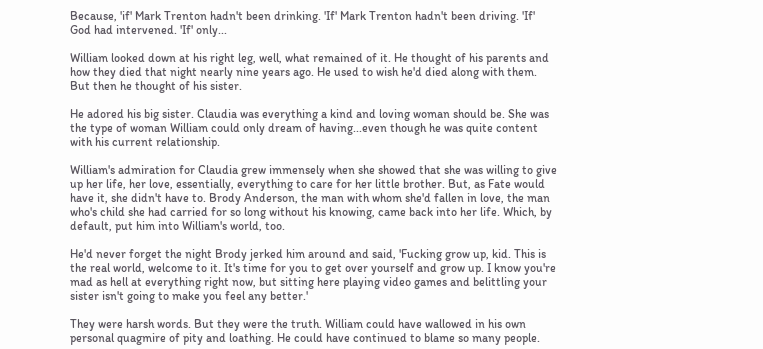Because, 'if' Mark Trenton hadn't been drinking. 'If' Mark Trenton hadn't been driving. 'If' God had intervened. 'If' only...

William looked down at his right leg, well, what remained of it. He thought of his parents and how they died that night nearly nine years ago. He used to wish he'd died along with them. But then he thought of his sister.

He adored his big sister. Claudia was everything a kind and loving woman should be. She was the type of woman William could only dream of having...even though he was quite content with his current relationship.

William's admiration for Claudia grew immensely when she showed that she was willing to give up her life, her love, essentially, everything to care for her little brother. But, as Fate would have it, she didn't have to. Brody Anderson, the man with whom she'd fallen in love, the man who's child she had carried for so long without his knowing, came back into her life. Which, by default, put him into William's world, too.

He'd never forget the night Brody jerked him around and said, 'Fucking grow up, kid. This is the real world, welcome to it. It's time for you to get over yourself and grow up. I know you're mad as hell at everything right now, but sitting here playing video games and belittling your sister isn't going to make you feel any better.'

They were harsh words. But they were the truth. William could have wallowed in his own personal quagmire of pity and loathing. He could have continued to blame so many people.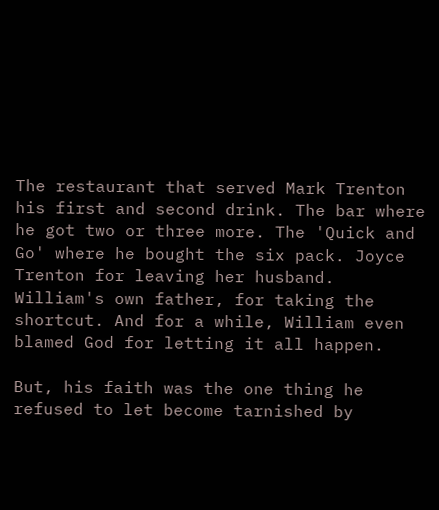The restaurant that served Mark Trenton his first and second drink. The bar where he got two or three more. The 'Quick and Go' where he bought the six pack. Joyce Trenton for leaving her husband. William's own father, for taking the shortcut. And for a while, William even blamed God for letting it all happen.

But, his faith was the one thing he refused to let become tarnished by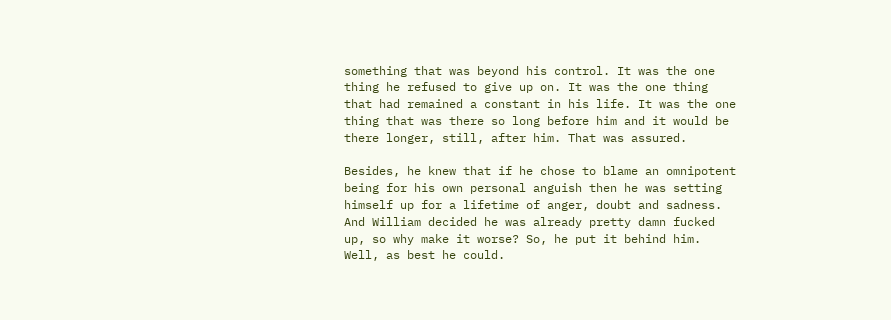something that was beyond his control. It was the one thing he refused to give up on. It was the one thing that had remained a constant in his life. It was the one thing that was there so long before him and it would be there longer, still, after him. That was assured.

Besides, he knew that if he chose to blame an omnipotent being for his own personal anguish then he was setting himself up for a lifetime of anger, doubt and sadness. And William decided he was already pretty damn fucked up, so why make it worse? So, he put it behind him. Well, as best he could.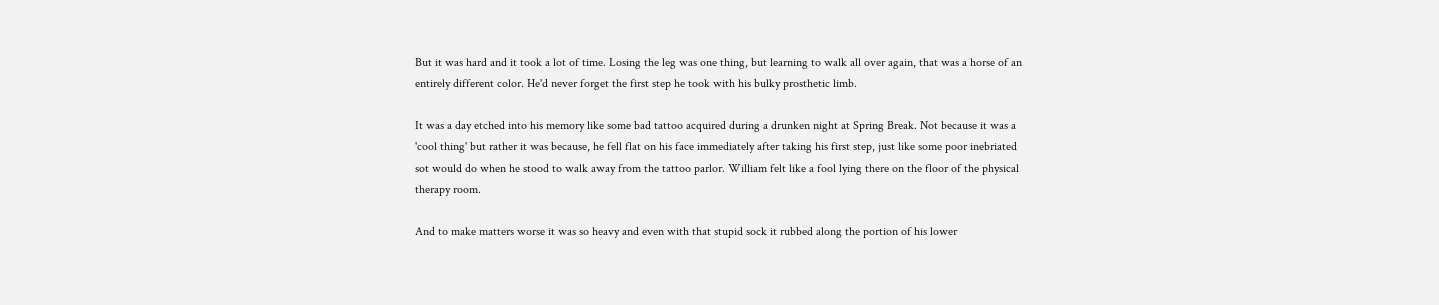But it was hard and it took a lot of time. Losing the leg was one thing, but learning to walk all over again, that was a horse of an entirely different color. He'd never forget the first step he took with his bulky prosthetic limb.

It was a day etched into his memory like some bad tattoo acquired during a drunken night at Spring Break. Not because it was a 'cool thing' but rather it was because, he fell flat on his face immediately after taking his first step, just like some poor inebriated sot would do when he stood to walk away from the tattoo parlor. William felt like a fool lying there on the floor of the physical therapy room.

And to make matters worse it was so heavy and even with that stupid sock it rubbed along the portion of his lower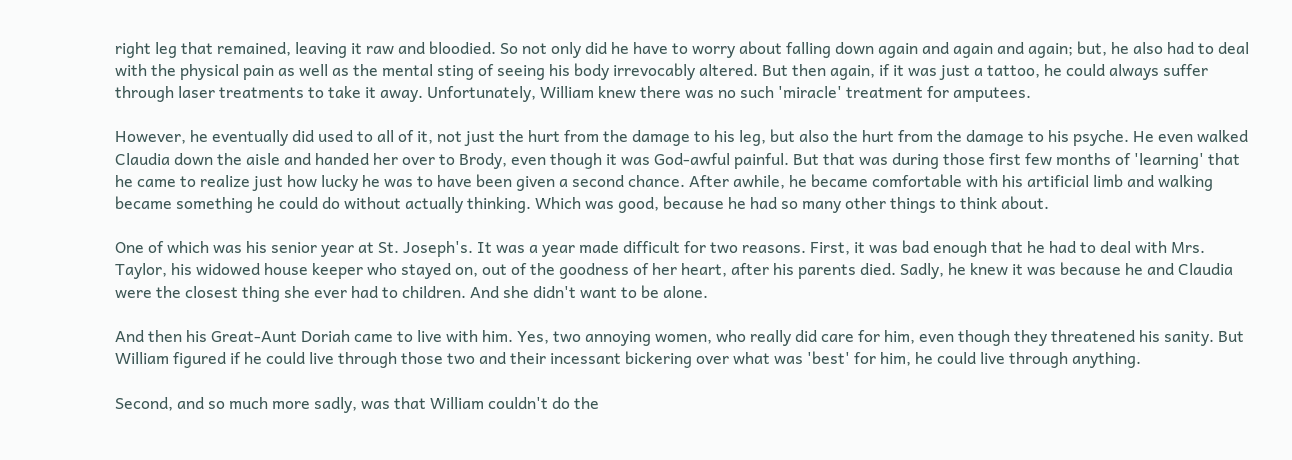right leg that remained, leaving it raw and bloodied. So not only did he have to worry about falling down again and again and again; but, he also had to deal with the physical pain as well as the mental sting of seeing his body irrevocably altered. But then again, if it was just a tattoo, he could always suffer through laser treatments to take it away. Unfortunately, William knew there was no such 'miracle' treatment for amputees.

However, he eventually did used to all of it, not just the hurt from the damage to his leg, but also the hurt from the damage to his psyche. He even walked Claudia down the aisle and handed her over to Brody, even though it was God-awful painful. But that was during those first few months of 'learning' that he came to realize just how lucky he was to have been given a second chance. After awhile, he became comfortable with his artificial limb and walking became something he could do without actually thinking. Which was good, because he had so many other things to think about.

One of which was his senior year at St. Joseph's. It was a year made difficult for two reasons. First, it was bad enough that he had to deal with Mrs. Taylor, his widowed house keeper who stayed on, out of the goodness of her heart, after his parents died. Sadly, he knew it was because he and Claudia were the closest thing she ever had to children. And she didn't want to be alone.

And then his Great-Aunt Doriah came to live with him. Yes, two annoying women, who really did care for him, even though they threatened his sanity. But William figured if he could live through those two and their incessant bickering over what was 'best' for him, he could live through anything.

Second, and so much more sadly, was that William couldn't do the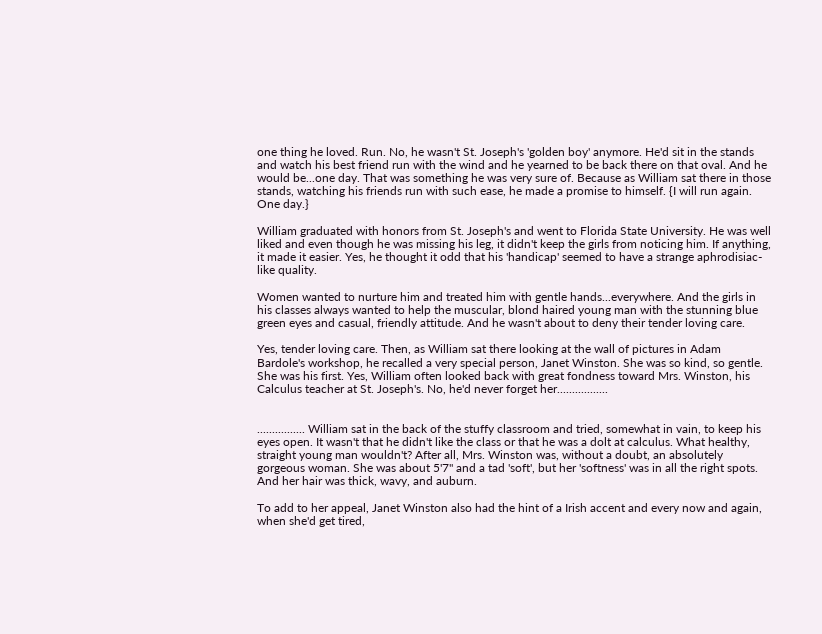one thing he loved. Run. No, he wasn't St. Joseph's 'golden boy' anymore. He'd sit in the stands and watch his best friend run with the wind and he yearned to be back there on that oval. And he would be...one day. That was something he was very sure of. Because as William sat there in those stands, watching his friends run with such ease, he made a promise to himself. {I will run again. One day.}

William graduated with honors from St. Joseph's and went to Florida State University. He was well liked and even though he was missing his leg, it didn't keep the girls from noticing him. If anything, it made it easier. Yes, he thought it odd that his 'handicap' seemed to have a strange aphrodisiac-like quality.

Women wanted to nurture him and treated him with gentle hands...everywhere. And the girls in his classes always wanted to help the muscular, blond haired young man with the stunning blue green eyes and casual, friendly attitude. And he wasn't about to deny their tender loving care.

Yes, tender loving care. Then, as William sat there looking at the wall of pictures in Adam Bardole's workshop, he recalled a very special person, Janet Winston. She was so kind, so gentle. She was his first. Yes, William often looked back with great fondness toward Mrs. Winston, his Calculus teacher at St. Joseph's. No, he'd never forget her.................


................ William sat in the back of the stuffy classroom and tried, somewhat in vain, to keep his eyes open. It wasn't that he didn't like the class or that he was a dolt at calculus. What healthy, straight young man wouldn't? After all, Mrs. Winston was, without a doubt, an absolutely gorgeous woman. She was about 5'7" and a tad 'soft', but her 'softness' was in all the right spots. And her hair was thick, wavy, and auburn.

To add to her appeal, Janet Winston also had the hint of a Irish accent and every now and again, when she'd get tired,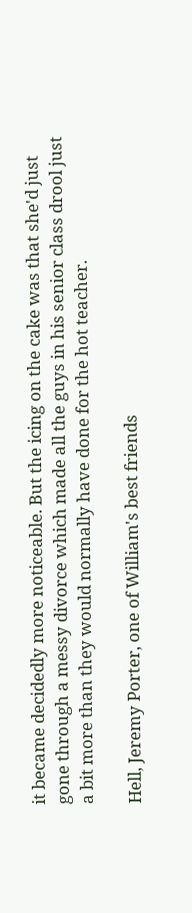it became decidedly more noticeable. But the icing on the cake was that she'd just gone through a messy divorce which made all the guys in his senior class drool just a bit more than they would normally have done for the hot teacher.

Hell, Jeremy Porter, one of William's best friends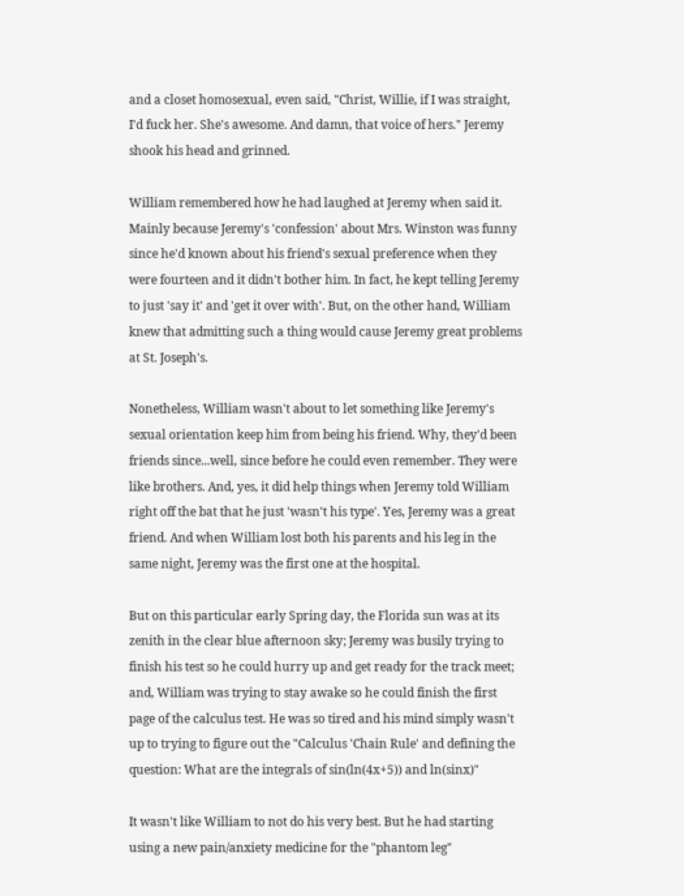and a closet homosexual, even said, "Christ, Willie, if I was straight, I'd fuck her. She's awesome. And damn, that voice of hers." Jeremy shook his head and grinned.

William remembered how he had laughed at Jeremy when said it. Mainly because Jeremy's 'confession' about Mrs. Winston was funny since he'd known about his friend's sexual preference when they were fourteen and it didn't bother him. In fact, he kept telling Jeremy to just 'say it' and 'get it over with'. But, on the other hand, William knew that admitting such a thing would cause Jeremy great problems at St. Joseph's.

Nonetheless, William wasn't about to let something like Jeremy's sexual orientation keep him from being his friend. Why, they'd been friends since...well, since before he could even remember. They were like brothers. And, yes, it did help things when Jeremy told William right off the bat that he just 'wasn't his type'. Yes, Jeremy was a great friend. And when William lost both his parents and his leg in the same night, Jeremy was the first one at the hospital.

But on this particular early Spring day, the Florida sun was at its zenith in the clear blue afternoon sky; Jeremy was busily trying to finish his test so he could hurry up and get ready for the track meet; and, William was trying to stay awake so he could finish the first page of the calculus test. He was so tired and his mind simply wasn't up to trying to figure out the "Calculus 'Chain Rule' and defining the question: What are the integrals of sin(ln(4x+5)) and ln(sinx)"

It wasn't like William to not do his very best. But he had starting using a new pain/anxiety medicine for the "phantom leg"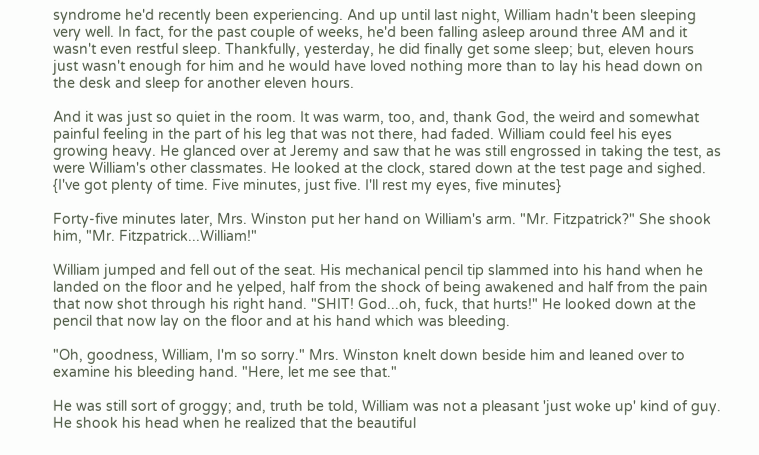syndrome he'd recently been experiencing. And up until last night, William hadn't been sleeping very well. In fact, for the past couple of weeks, he'd been falling asleep around three AM and it wasn't even restful sleep. Thankfully, yesterday, he did finally get some sleep; but, eleven hours just wasn't enough for him and he would have loved nothing more than to lay his head down on the desk and sleep for another eleven hours.

And it was just so quiet in the room. It was warm, too, and, thank God, the weird and somewhat painful feeling in the part of his leg that was not there, had faded. William could feel his eyes growing heavy. He glanced over at Jeremy and saw that he was still engrossed in taking the test, as were William's other classmates. He looked at the clock, stared down at the test page and sighed. {I've got plenty of time. Five minutes, just five. I'll rest my eyes, five minutes}

Forty-five minutes later, Mrs. Winston put her hand on William's arm. "Mr. Fitzpatrick?" She shook him, "Mr. Fitzpatrick...William!"

William jumped and fell out of the seat. His mechanical pencil tip slammed into his hand when he landed on the floor and he yelped, half from the shock of being awakened and half from the pain that now shot through his right hand. "SHIT! God...oh, fuck, that hurts!" He looked down at the pencil that now lay on the floor and at his hand which was bleeding.

"Oh, goodness, William, I'm so sorry." Mrs. Winston knelt down beside him and leaned over to examine his bleeding hand. "Here, let me see that."

He was still sort of groggy; and, truth be told, William was not a pleasant 'just woke up' kind of guy. He shook his head when he realized that the beautiful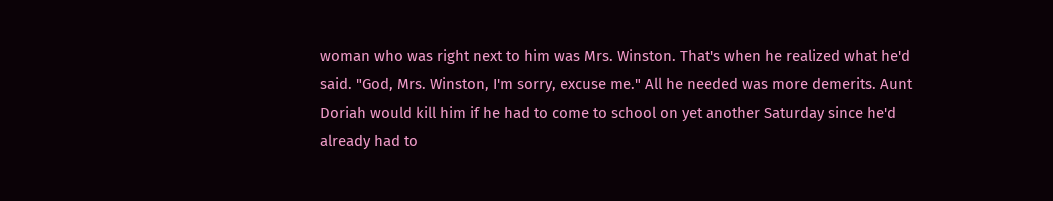woman who was right next to him was Mrs. Winston. That's when he realized what he'd said. "God, Mrs. Winston, I'm sorry, excuse me." All he needed was more demerits. Aunt Doriah would kill him if he had to come to school on yet another Saturday since he'd already had to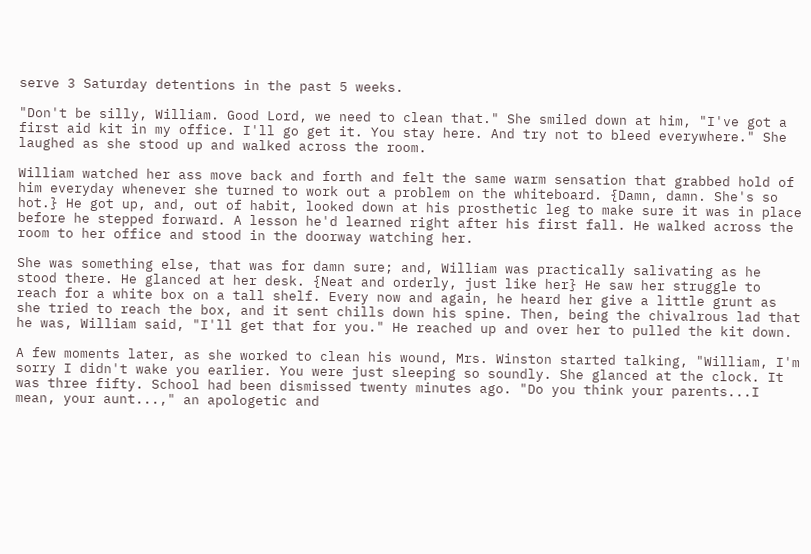serve 3 Saturday detentions in the past 5 weeks.

"Don't be silly, William. Good Lord, we need to clean that." She smiled down at him, "I've got a first aid kit in my office. I'll go get it. You stay here. And try not to bleed everywhere." She laughed as she stood up and walked across the room.

William watched her ass move back and forth and felt the same warm sensation that grabbed hold of him everyday whenever she turned to work out a problem on the whiteboard. {Damn, damn. She's so hot.} He got up, and, out of habit, looked down at his prosthetic leg to make sure it was in place before he stepped forward. A lesson he'd learned right after his first fall. He walked across the room to her office and stood in the doorway watching her.

She was something else, that was for damn sure; and, William was practically salivating as he stood there. He glanced at her desk. {Neat and orderly, just like her} He saw her struggle to reach for a white box on a tall shelf. Every now and again, he heard her give a little grunt as she tried to reach the box, and it sent chills down his spine. Then, being the chivalrous lad that he was, William said, "I'll get that for you." He reached up and over her to pulled the kit down.

A few moments later, as she worked to clean his wound, Mrs. Winston started talking, "William, I'm sorry I didn't wake you earlier. You were just sleeping so soundly. She glanced at the clock. It was three fifty. School had been dismissed twenty minutes ago. "Do you think your parents...I mean, your aunt...," an apologetic and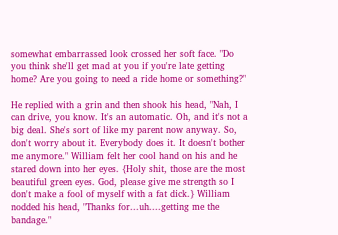somewhat embarrassed look crossed her soft face. "Do you think she'll get mad at you if you're late getting home? Are you going to need a ride home or something?"

He replied with a grin and then shook his head, "Nah, I can drive, you know. It's an automatic. Oh, and it's not a big deal. She's sort of like my parent now anyway. So, don't worry about it. Everybody does it. It doesn't bother me anymore." William felt her cool hand on his and he stared down into her eyes. {Holy shit, those are the most beautiful green eyes. God, please give me strength so I don't make a fool of myself with a fat dick.} William nodded his head, "Thanks for...uh....getting me the bandage."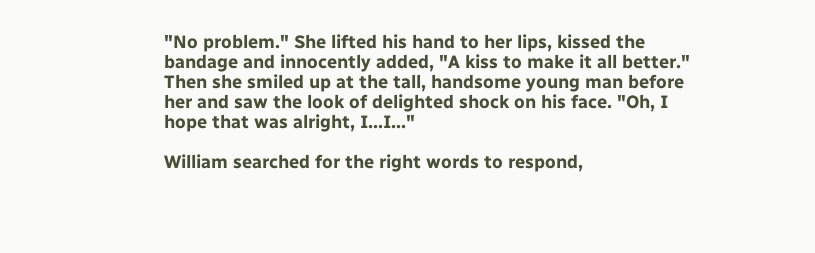"No problem." She lifted his hand to her lips, kissed the bandage and innocently added, "A kiss to make it all better." Then she smiled up at the tall, handsome young man before her and saw the look of delighted shock on his face. "Oh, I hope that was alright, I...I..."

William searched for the right words to respond,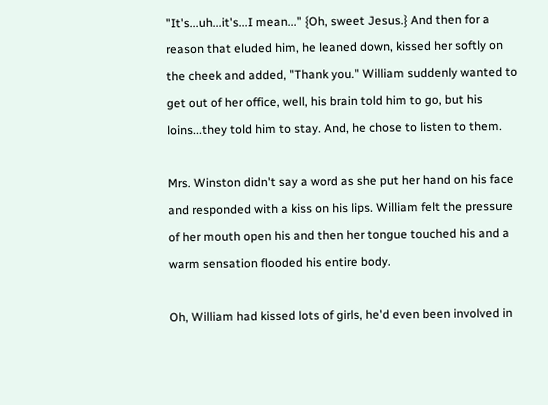"It's...uh...it's...I mean..." {Oh, sweet Jesus.} And then for a reason that eluded him, he leaned down, kissed her softly on the cheek and added, "Thank you." William suddenly wanted to get out of her office, well, his brain told him to go, but his loins...they told him to stay. And, he chose to listen to them.

Mrs. Winston didn't say a word as she put her hand on his face and responded with a kiss on his lips. William felt the pressure of her mouth open his and then her tongue touched his and a warm sensation flooded his entire body.

Oh, William had kissed lots of girls, he'd even been involved in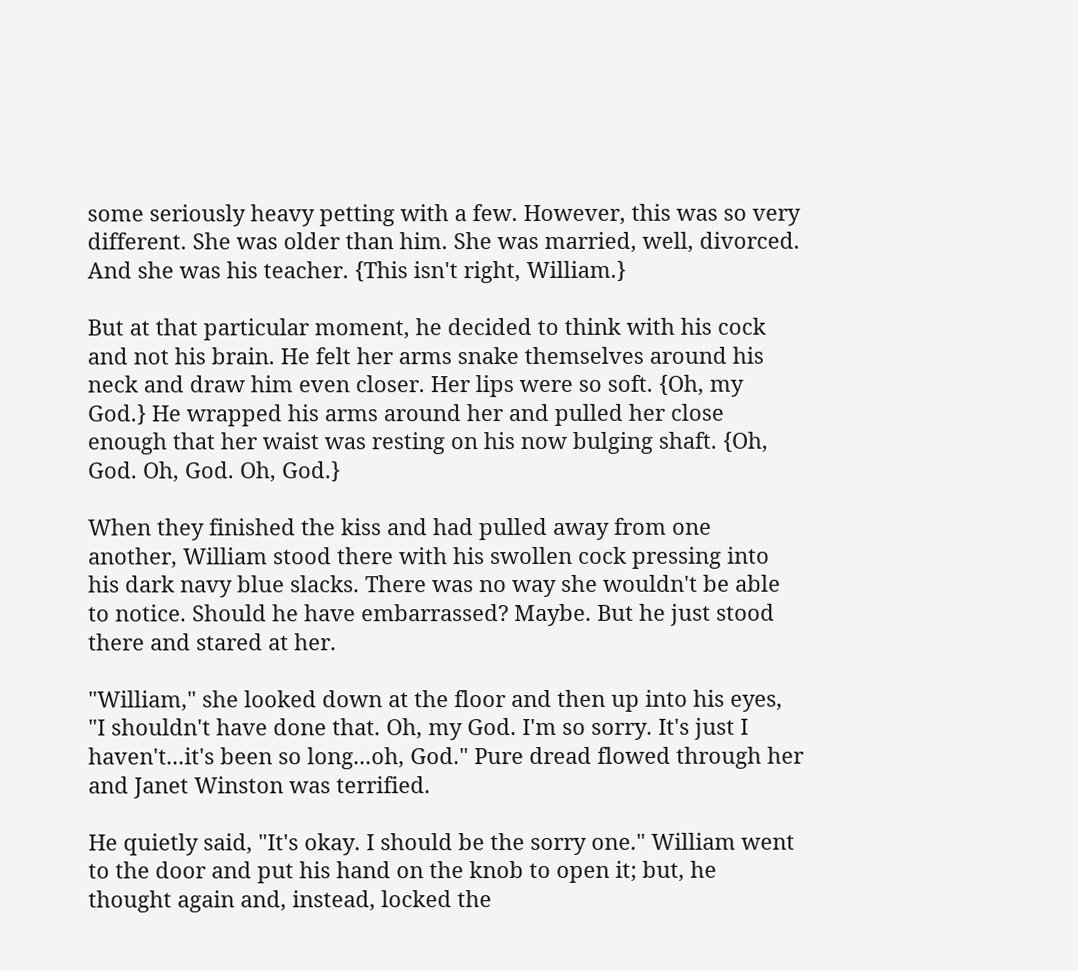some seriously heavy petting with a few. However, this was so very different. She was older than him. She was married, well, divorced. And she was his teacher. {This isn't right, William.}

But at that particular moment, he decided to think with his cock and not his brain. He felt her arms snake themselves around his neck and draw him even closer. Her lips were so soft. {Oh, my God.} He wrapped his arms around her and pulled her close enough that her waist was resting on his now bulging shaft. {Oh, God. Oh, God. Oh, God.}

When they finished the kiss and had pulled away from one another, William stood there with his swollen cock pressing into his dark navy blue slacks. There was no way she wouldn't be able to notice. Should he have embarrassed? Maybe. But he just stood there and stared at her.

"William," she looked down at the floor and then up into his eyes, "I shouldn't have done that. Oh, my God. I'm so sorry. It's just I haven't...it's been so long...oh, God." Pure dread flowed through her and Janet Winston was terrified.

He quietly said, "It's okay. I should be the sorry one." William went to the door and put his hand on the knob to open it; but, he thought again and, instead, locked the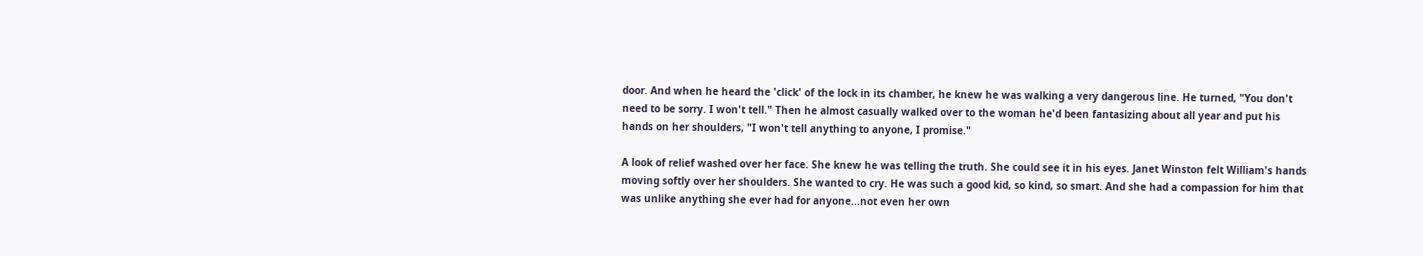door. And when he heard the 'click' of the lock in its chamber, he knew he was walking a very dangerous line. He turned, "You don't need to be sorry. I won't tell." Then he almost casually walked over to the woman he'd been fantasizing about all year and put his hands on her shoulders, "I won't tell anything to anyone, I promise."

A look of relief washed over her face. She knew he was telling the truth. She could see it in his eyes. Janet Winston felt William's hands moving softly over her shoulders. She wanted to cry. He was such a good kid, so kind, so smart. And she had a compassion for him that was unlike anything she ever had for anyone...not even her own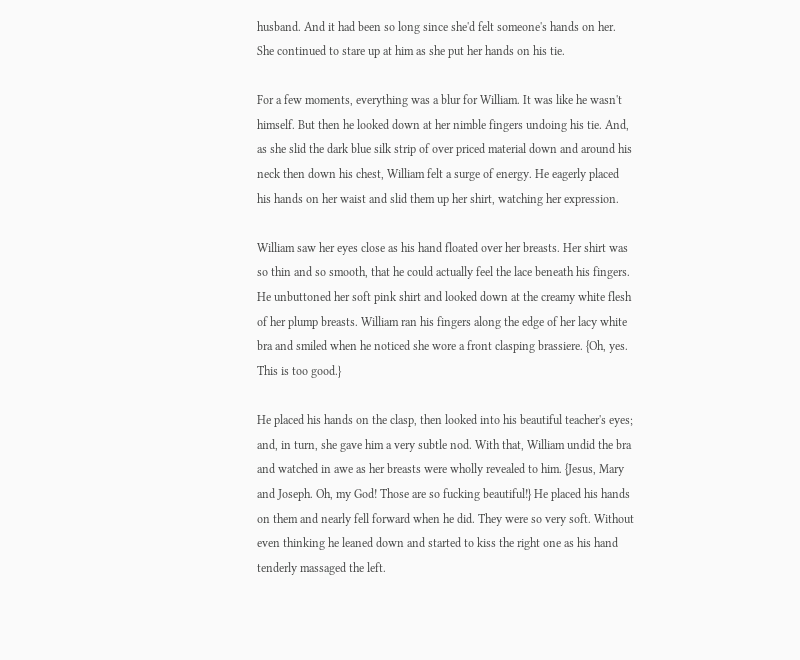husband. And it had been so long since she'd felt someone's hands on her. She continued to stare up at him as she put her hands on his tie.

For a few moments, everything was a blur for William. It was like he wasn't himself. But then he looked down at her nimble fingers undoing his tie. And, as she slid the dark blue silk strip of over priced material down and around his neck then down his chest, William felt a surge of energy. He eagerly placed his hands on her waist and slid them up her shirt, watching her expression.

William saw her eyes close as his hand floated over her breasts. Her shirt was so thin and so smooth, that he could actually feel the lace beneath his fingers. He unbuttoned her soft pink shirt and looked down at the creamy white flesh of her plump breasts. William ran his fingers along the edge of her lacy white bra and smiled when he noticed she wore a front clasping brassiere. {Oh, yes. This is too good.}

He placed his hands on the clasp, then looked into his beautiful teacher's eyes; and, in turn, she gave him a very subtle nod. With that, William undid the bra and watched in awe as her breasts were wholly revealed to him. {Jesus, Mary and Joseph. Oh, my God! Those are so fucking beautiful!} He placed his hands on them and nearly fell forward when he did. They were so very soft. Without even thinking he leaned down and started to kiss the right one as his hand tenderly massaged the left.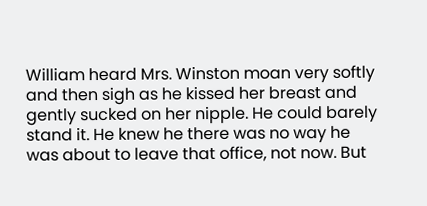William heard Mrs. Winston moan very softly and then sigh as he kissed her breast and gently sucked on her nipple. He could barely stand it. He knew he there was no way he was about to leave that office, not now. But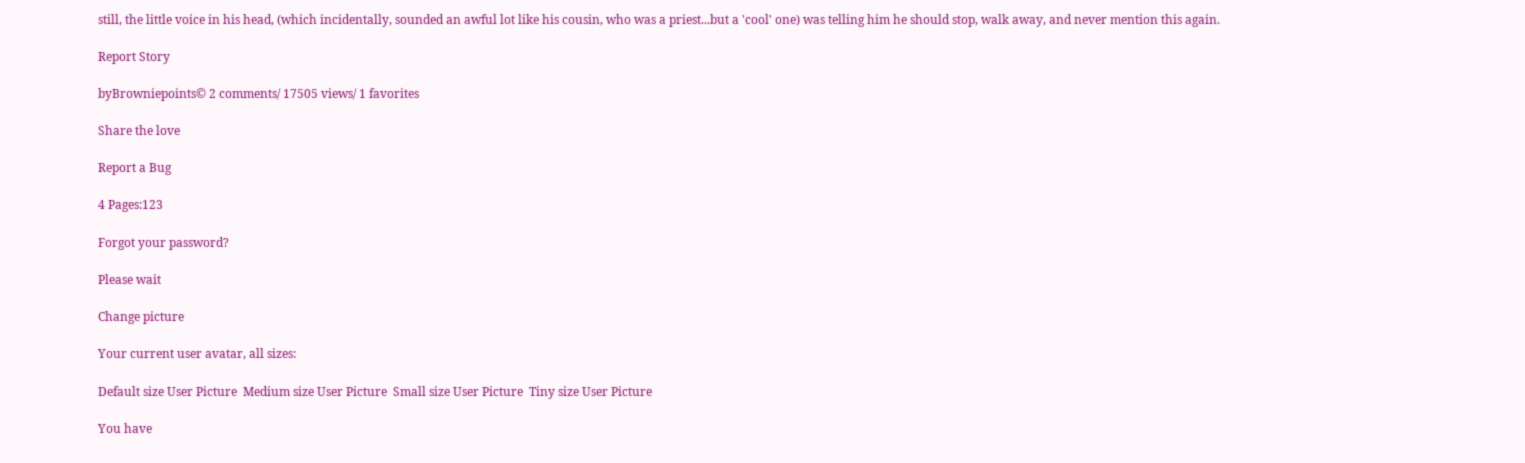still, the little voice in his head, (which incidentally, sounded an awful lot like his cousin, who was a priest...but a 'cool' one) was telling him he should stop, walk away, and never mention this again.

Report Story

byBrowniepoints© 2 comments/ 17505 views/ 1 favorites

Share the love

Report a Bug

4 Pages:123

Forgot your password?

Please wait

Change picture

Your current user avatar, all sizes:

Default size User Picture  Medium size User Picture  Small size User Picture  Tiny size User Picture

You have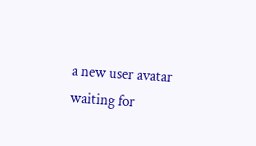a new user avatar waiting for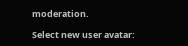moderation.

Select new user avatar: